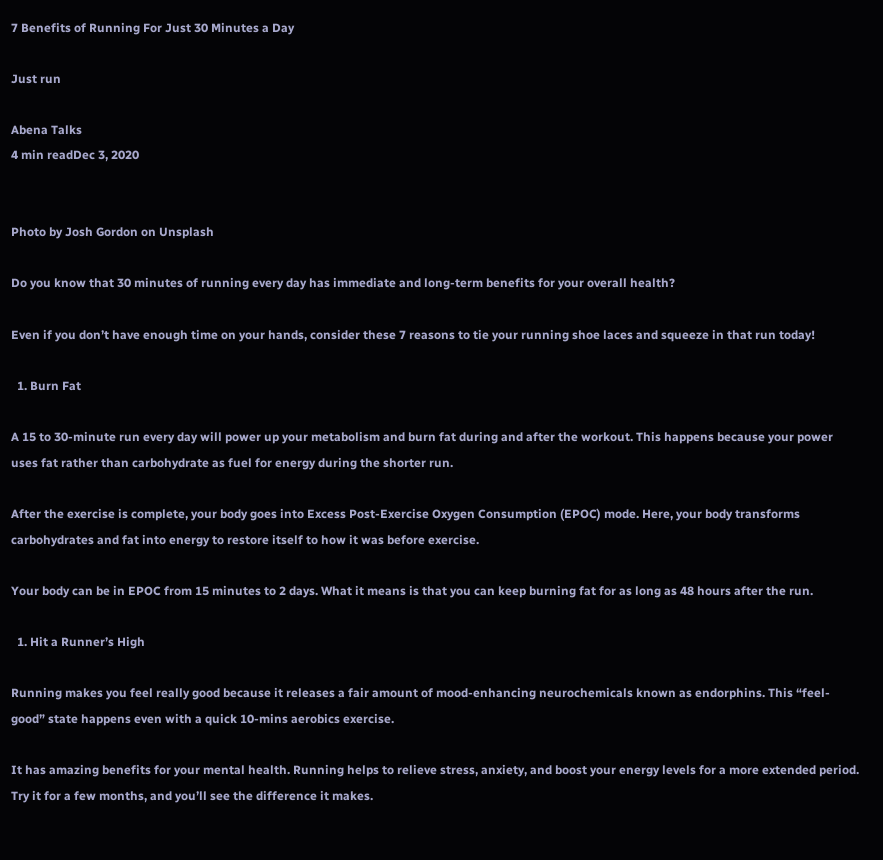7 Benefits of Running For Just 30 Minutes a Day

Just run

Abena Talks
4 min readDec 3, 2020


Photo by Josh Gordon on Unsplash

Do you know that 30 minutes of running every day has immediate and long-term benefits for your overall health?

Even if you don’t have enough time on your hands, consider these 7 reasons to tie your running shoe laces and squeeze in that run today!

  1. Burn Fat

A 15 to 30-minute run every day will power up your metabolism and burn fat during and after the workout. This happens because your power uses fat rather than carbohydrate as fuel for energy during the shorter run.

After the exercise is complete, your body goes into Excess Post-Exercise Oxygen Consumption (EPOC) mode. Here, your body transforms carbohydrates and fat into energy to restore itself to how it was before exercise.

Your body can be in EPOC from 15 minutes to 2 days. What it means is that you can keep burning fat for as long as 48 hours after the run.

  1. Hit a Runner’s High

Running makes you feel really good because it releases a fair amount of mood-enhancing neurochemicals known as endorphins. This “feel-good” state happens even with a quick 10-mins aerobics exercise.

It has amazing benefits for your mental health. Running helps to relieve stress, anxiety, and boost your energy levels for a more extended period. Try it for a few months, and you’ll see the difference it makes.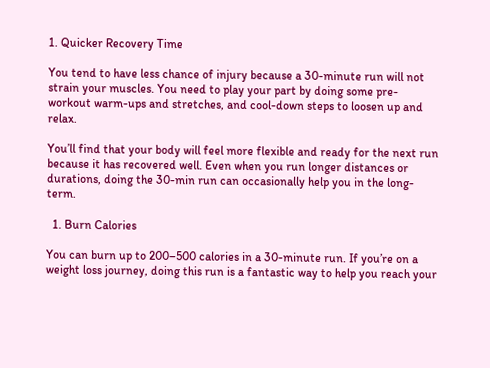1. Quicker Recovery Time

You tend to have less chance of injury because a 30-minute run will not strain your muscles. You need to play your part by doing some pre-workout warm-ups and stretches, and cool-down steps to loosen up and relax.

You’ll find that your body will feel more flexible and ready for the next run because it has recovered well. Even when you run longer distances or durations, doing the 30-min run can occasionally help you in the long-term.

  1. Burn Calories

You can burn up to 200–500 calories in a 30-minute run. If you’re on a weight loss journey, doing this run is a fantastic way to help you reach your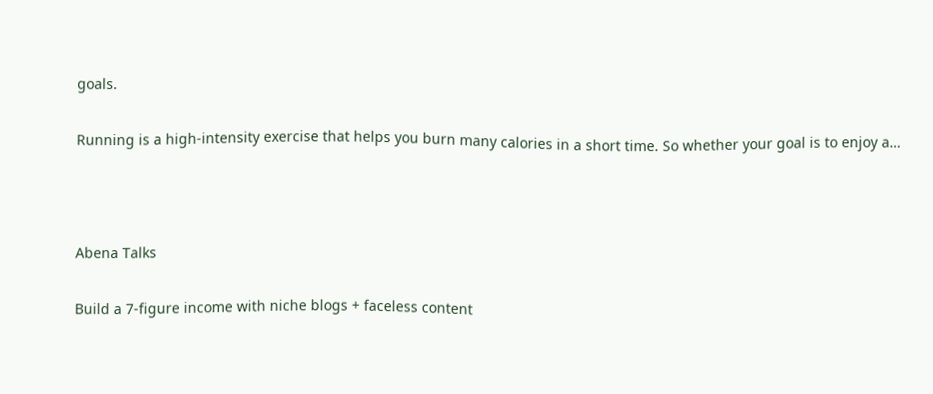goals.

Running is a high-intensity exercise that helps you burn many calories in a short time. So whether your goal is to enjoy a…



Abena Talks

Build a 7-figure income with niche blogs + faceless content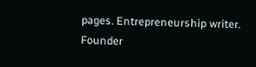pages. Entrepreneurship writer. Founder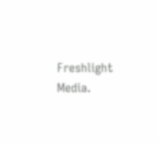Freshlight Media.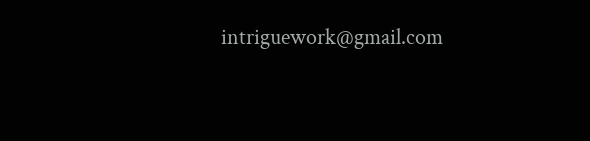intriguework@gmail.com